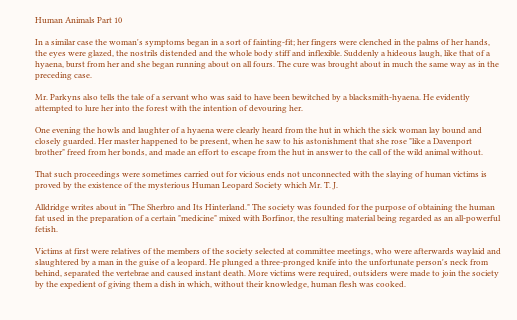Human Animals Part 10

In a similar case the woman's symptoms began in a sort of fainting-fit; her fingers were clenched in the palms of her hands, the eyes were glazed, the nostrils distended and the whole body stiff and inflexible. Suddenly a hideous laugh, like that of a hyaena, burst from her and she began running about on all fours. The cure was brought about in much the same way as in the preceding case.

Mr. Parkyns also tells the tale of a servant who was said to have been bewitched by a blacksmith-hyaena. He evidently attempted to lure her into the forest with the intention of devouring her.

One evening the howls and laughter of a hyaena were clearly heard from the hut in which the sick woman lay bound and closely guarded. Her master happened to be present, when he saw to his astonishment that she rose "like a Davenport brother" freed from her bonds, and made an effort to escape from the hut in answer to the call of the wild animal without.

That such proceedings were sometimes carried out for vicious ends not unconnected with the slaying of human victims is proved by the existence of the mysterious Human Leopard Society which Mr. T. J.

Alldridge writes about in "The Sherbro and Its Hinterland." The society was founded for the purpose of obtaining the human fat used in the preparation of a certain "medicine" mixed with Borfinor, the resulting material being regarded as an all-powerful fetish.

Victims at first were relatives of the members of the society selected at committee meetings, who were afterwards waylaid and slaughtered by a man in the guise of a leopard. He plunged a three-pronged knife into the unfortunate person's neck from behind, separated the vertebrae and caused instant death. More victims were required, outsiders were made to join the society by the expedient of giving them a dish in which, without their knowledge, human flesh was cooked.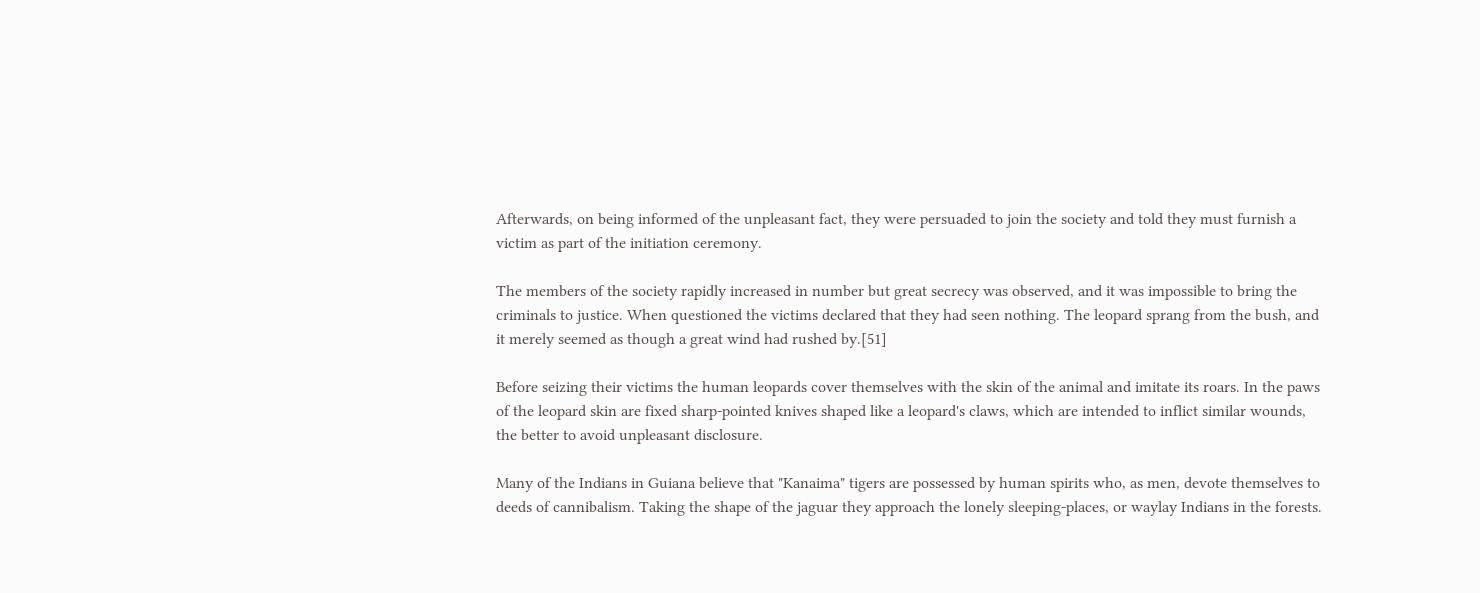Afterwards, on being informed of the unpleasant fact, they were persuaded to join the society and told they must furnish a victim as part of the initiation ceremony.

The members of the society rapidly increased in number but great secrecy was observed, and it was impossible to bring the criminals to justice. When questioned the victims declared that they had seen nothing. The leopard sprang from the bush, and it merely seemed as though a great wind had rushed by.[51]

Before seizing their victims the human leopards cover themselves with the skin of the animal and imitate its roars. In the paws of the leopard skin are fixed sharp-pointed knives shaped like a leopard's claws, which are intended to inflict similar wounds, the better to avoid unpleasant disclosure.

Many of the Indians in Guiana believe that "Kanaima" tigers are possessed by human spirits who, as men, devote themselves to deeds of cannibalism. Taking the shape of the jaguar they approach the lonely sleeping-places, or waylay Indians in the forests.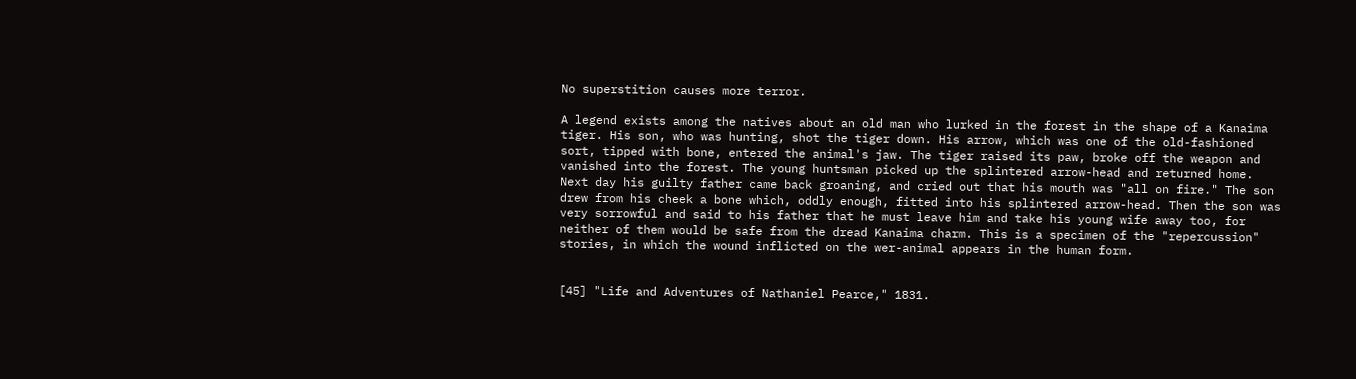No superstition causes more terror.

A legend exists among the natives about an old man who lurked in the forest in the shape of a Kanaima tiger. His son, who was hunting, shot the tiger down. His arrow, which was one of the old-fashioned sort, tipped with bone, entered the animal's jaw. The tiger raised its paw, broke off the weapon and vanished into the forest. The young huntsman picked up the splintered arrow-head and returned home. Next day his guilty father came back groaning, and cried out that his mouth was "all on fire." The son drew from his cheek a bone which, oddly enough, fitted into his splintered arrow-head. Then the son was very sorrowful and said to his father that he must leave him and take his young wife away too, for neither of them would be safe from the dread Kanaima charm. This is a specimen of the "repercussion" stories, in which the wound inflicted on the wer-animal appears in the human form.


[45] "Life and Adventures of Nathaniel Pearce," 1831.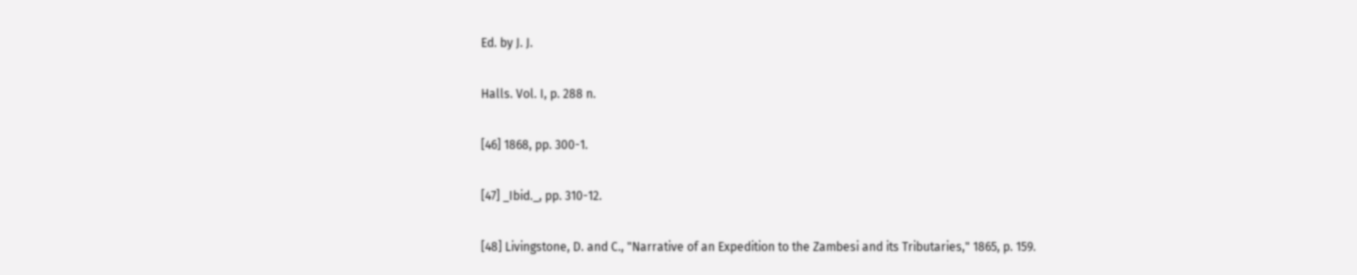Ed. by J. J.

Halls. Vol. I, p. 288 n.

[46] 1868, pp. 300-1.

[47] _Ibid._, pp. 310-12.

[48] Livingstone, D. and C., "Narrative of an Expedition to the Zambesi and its Tributaries," 1865, p. 159.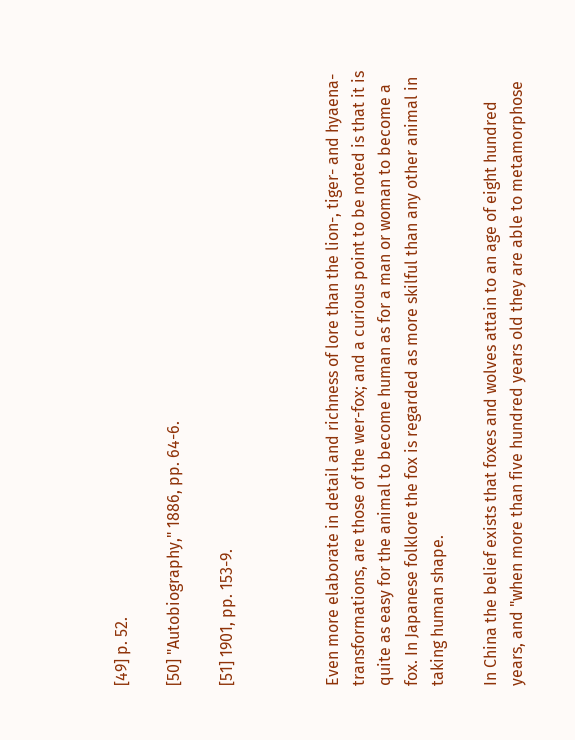[49] p. 52.

[50] "Autobiography," 1886, pp. 64-6.

[51] 1901, pp. 153-9.



Even more elaborate in detail and richness of lore than the lion-, tiger- and hyaena-transformations, are those of the wer-fox; and a curious point to be noted is that it is quite as easy for the animal to become human as for a man or woman to become a fox. In Japanese folklore the fox is regarded as more skilful than any other animal in taking human shape.

In China the belief exists that foxes and wolves attain to an age of eight hundred years, and "when more than five hundred years old they are able to metamorphose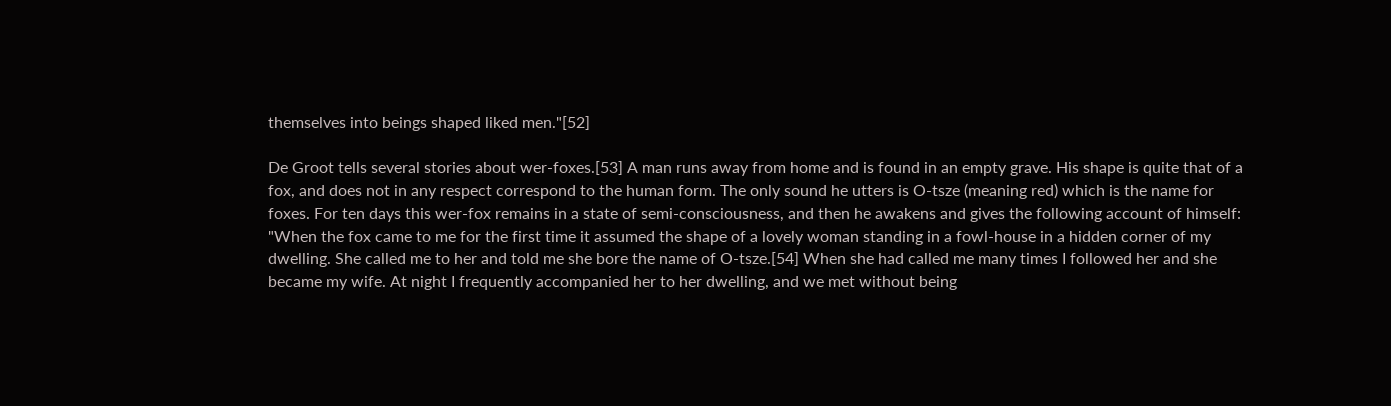themselves into beings shaped liked men."[52]

De Groot tells several stories about wer-foxes.[53] A man runs away from home and is found in an empty grave. His shape is quite that of a fox, and does not in any respect correspond to the human form. The only sound he utters is O-tsze (meaning red) which is the name for foxes. For ten days this wer-fox remains in a state of semi-consciousness, and then he awakens and gives the following account of himself: "When the fox came to me for the first time it assumed the shape of a lovely woman standing in a fowl-house in a hidden corner of my dwelling. She called me to her and told me she bore the name of O-tsze.[54] When she had called me many times I followed her and she became my wife. At night I frequently accompanied her to her dwelling, and we met without being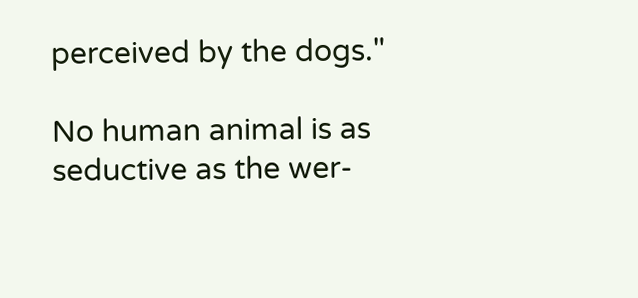perceived by the dogs."

No human animal is as seductive as the wer-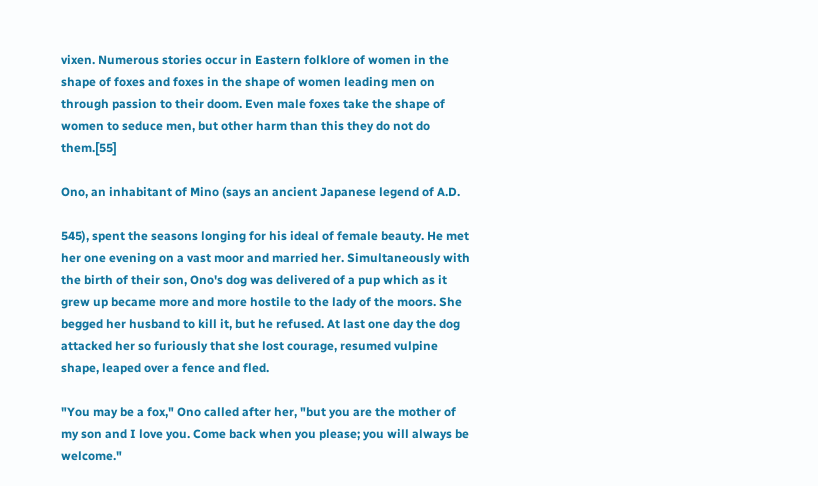vixen. Numerous stories occur in Eastern folklore of women in the shape of foxes and foxes in the shape of women leading men on through passion to their doom. Even male foxes take the shape of women to seduce men, but other harm than this they do not do them.[55]

Ono, an inhabitant of Mino (says an ancient Japanese legend of A.D.

545), spent the seasons longing for his ideal of female beauty. He met her one evening on a vast moor and married her. Simultaneously with the birth of their son, Ono's dog was delivered of a pup which as it grew up became more and more hostile to the lady of the moors. She begged her husband to kill it, but he refused. At last one day the dog attacked her so furiously that she lost courage, resumed vulpine shape, leaped over a fence and fled.

"You may be a fox," Ono called after her, "but you are the mother of my son and I love you. Come back when you please; you will always be welcome."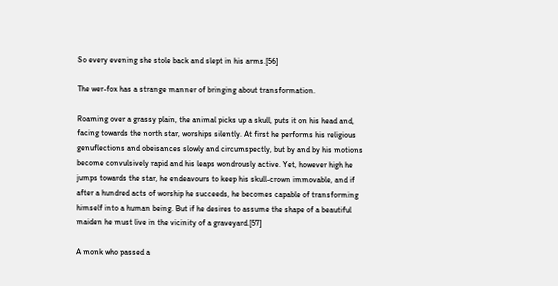So every evening she stole back and slept in his arms.[56]

The wer-fox has a strange manner of bringing about transformation.

Roaming over a grassy plain, the animal picks up a skull, puts it on his head and, facing towards the north star, worships silently. At first he performs his religious genuflections and obeisances slowly and circumspectly, but by and by his motions become convulsively rapid and his leaps wondrously active. Yet, however high he jumps towards the star, he endeavours to keep his skull-crown immovable, and if after a hundred acts of worship he succeeds, he becomes capable of transforming himself into a human being. But if he desires to assume the shape of a beautiful maiden he must live in the vicinity of a graveyard.[57]

A monk who passed a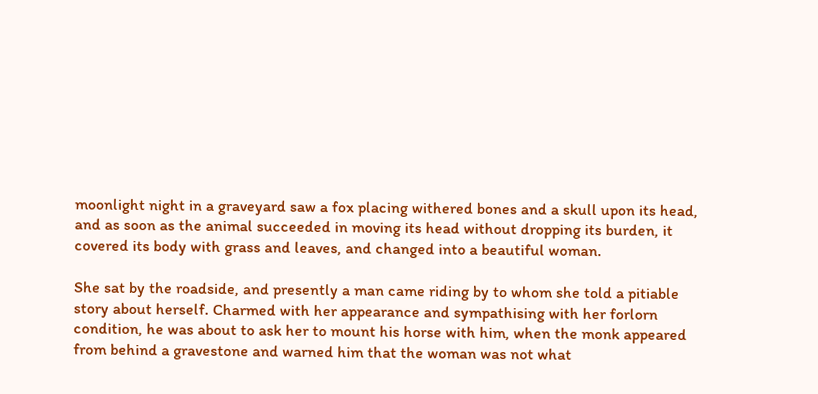moonlight night in a graveyard saw a fox placing withered bones and a skull upon its head, and as soon as the animal succeeded in moving its head without dropping its burden, it covered its body with grass and leaves, and changed into a beautiful woman.

She sat by the roadside, and presently a man came riding by to whom she told a pitiable story about herself. Charmed with her appearance and sympathising with her forlorn condition, he was about to ask her to mount his horse with him, when the monk appeared from behind a gravestone and warned him that the woman was not what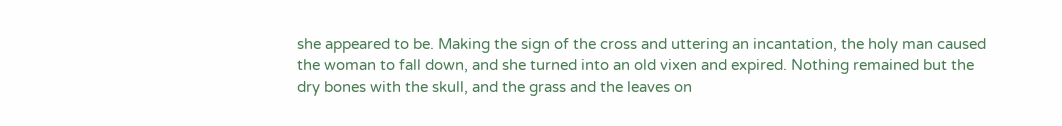she appeared to be. Making the sign of the cross and uttering an incantation, the holy man caused the woman to fall down, and she turned into an old vixen and expired. Nothing remained but the dry bones with the skull, and the grass and the leaves on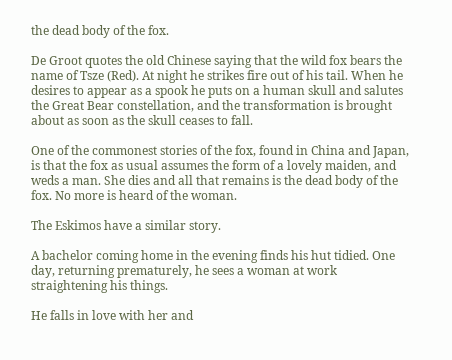the dead body of the fox.

De Groot quotes the old Chinese saying that the wild fox bears the name of Tsze (Red). At night he strikes fire out of his tail. When he desires to appear as a spook he puts on a human skull and salutes the Great Bear constellation, and the transformation is brought about as soon as the skull ceases to fall.

One of the commonest stories of the fox, found in China and Japan, is that the fox as usual assumes the form of a lovely maiden, and weds a man. She dies and all that remains is the dead body of the fox. No more is heard of the woman.

The Eskimos have a similar story.

A bachelor coming home in the evening finds his hut tidied. One day, returning prematurely, he sees a woman at work straightening his things.

He falls in love with her and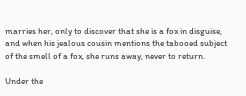marries her, only to discover that she is a fox in disguise, and when his jealous cousin mentions the tabooed subject of the smell of a fox, she runs away, never to return.

Under the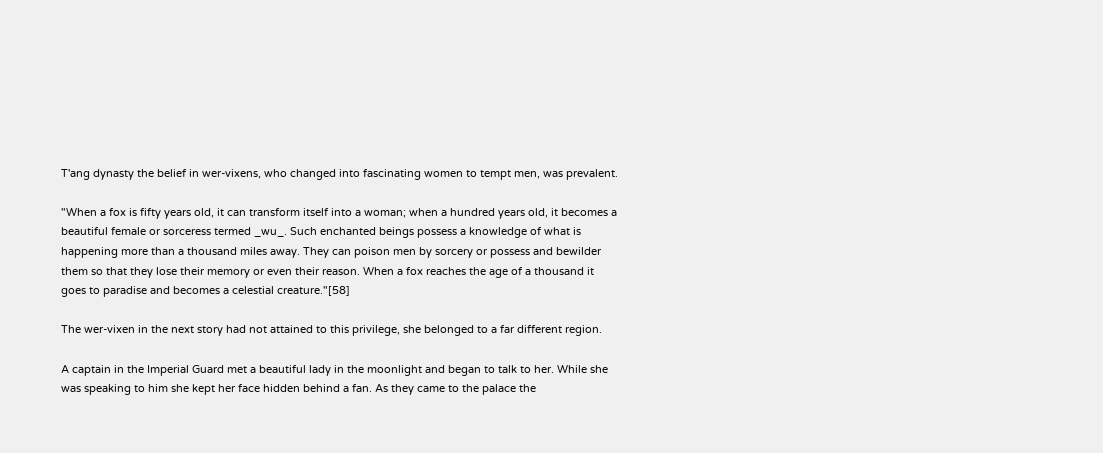T'ang dynasty the belief in wer-vixens, who changed into fascinating women to tempt men, was prevalent.

"When a fox is fifty years old, it can transform itself into a woman; when a hundred years old, it becomes a beautiful female or sorceress termed _wu_. Such enchanted beings possess a knowledge of what is happening more than a thousand miles away. They can poison men by sorcery or possess and bewilder them so that they lose their memory or even their reason. When a fox reaches the age of a thousand it goes to paradise and becomes a celestial creature."[58]

The wer-vixen in the next story had not attained to this privilege, she belonged to a far different region.

A captain in the Imperial Guard met a beautiful lady in the moonlight and began to talk to her. While she was speaking to him she kept her face hidden behind a fan. As they came to the palace the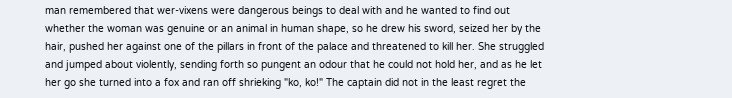man remembered that wer-vixens were dangerous beings to deal with and he wanted to find out whether the woman was genuine or an animal in human shape, so he drew his sword, seized her by the hair, pushed her against one of the pillars in front of the palace and threatened to kill her. She struggled and jumped about violently, sending forth so pungent an odour that he could not hold her, and as he let her go she turned into a fox and ran off shrieking "ko, ko!" The captain did not in the least regret the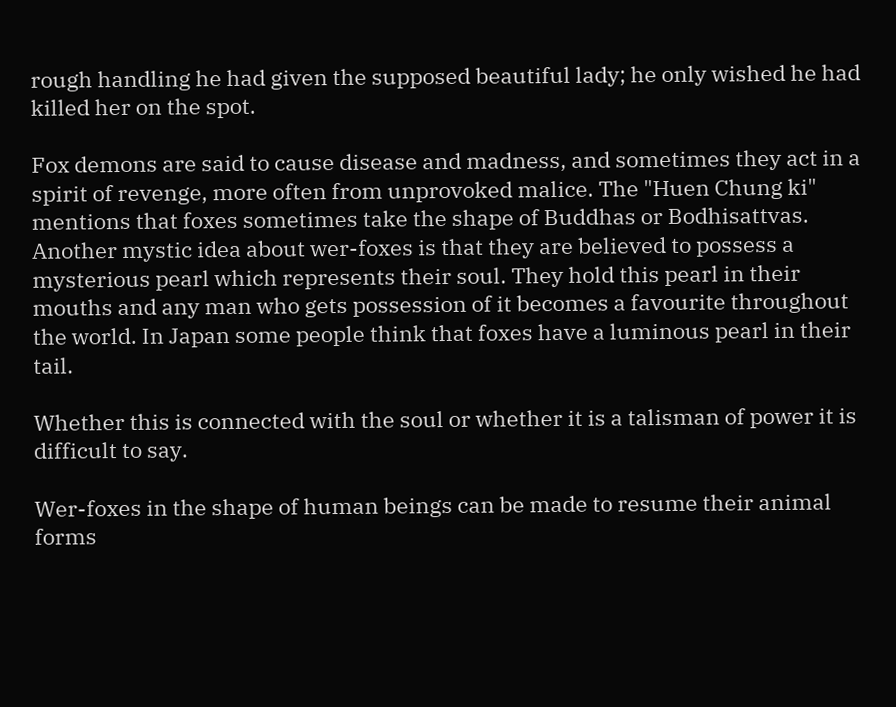rough handling he had given the supposed beautiful lady; he only wished he had killed her on the spot.

Fox demons are said to cause disease and madness, and sometimes they act in a spirit of revenge, more often from unprovoked malice. The "Huen Chung ki" mentions that foxes sometimes take the shape of Buddhas or Bodhisattvas. Another mystic idea about wer-foxes is that they are believed to possess a mysterious pearl which represents their soul. They hold this pearl in their mouths and any man who gets possession of it becomes a favourite throughout the world. In Japan some people think that foxes have a luminous pearl in their tail.

Whether this is connected with the soul or whether it is a talisman of power it is difficult to say.

Wer-foxes in the shape of human beings can be made to resume their animal forms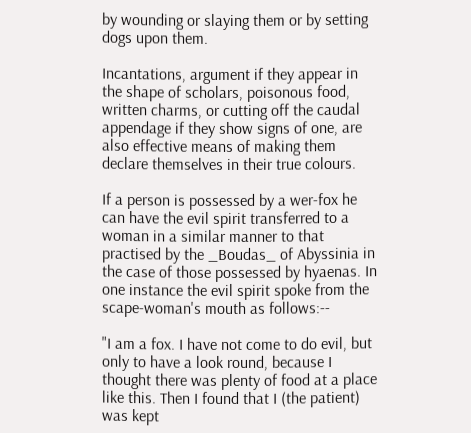by wounding or slaying them or by setting dogs upon them.

Incantations, argument if they appear in the shape of scholars, poisonous food, written charms, or cutting off the caudal appendage if they show signs of one, are also effective means of making them declare themselves in their true colours.

If a person is possessed by a wer-fox he can have the evil spirit transferred to a woman in a similar manner to that practised by the _Boudas_ of Abyssinia in the case of those possessed by hyaenas. In one instance the evil spirit spoke from the scape-woman's mouth as follows:--

"I am a fox. I have not come to do evil, but only to have a look round, because I thought there was plenty of food at a place like this. Then I found that I (the patient) was kept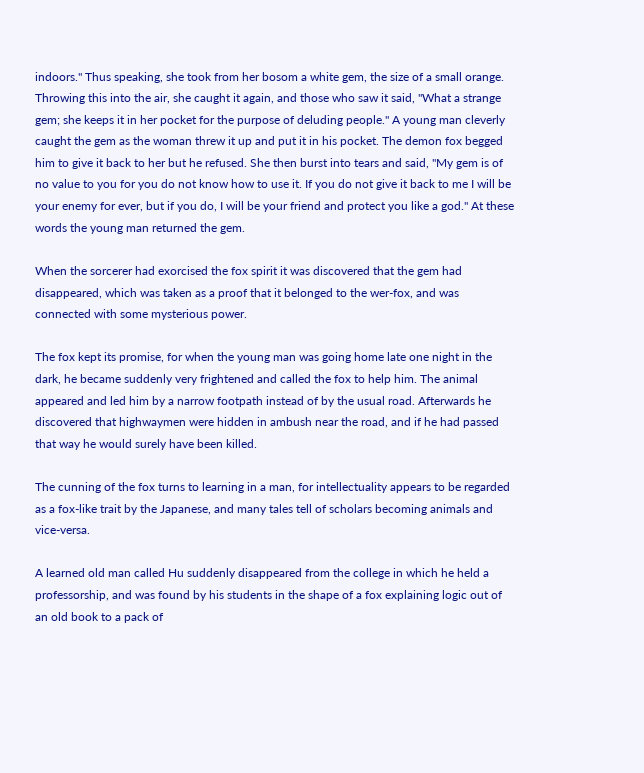indoors." Thus speaking, she took from her bosom a white gem, the size of a small orange. Throwing this into the air, she caught it again, and those who saw it said, "What a strange gem; she keeps it in her pocket for the purpose of deluding people." A young man cleverly caught the gem as the woman threw it up and put it in his pocket. The demon fox begged him to give it back to her but he refused. She then burst into tears and said, "My gem is of no value to you for you do not know how to use it. If you do not give it back to me I will be your enemy for ever, but if you do, I will be your friend and protect you like a god." At these words the young man returned the gem.

When the sorcerer had exorcised the fox spirit it was discovered that the gem had disappeared, which was taken as a proof that it belonged to the wer-fox, and was connected with some mysterious power.

The fox kept its promise, for when the young man was going home late one night in the dark, he became suddenly very frightened and called the fox to help him. The animal appeared and led him by a narrow footpath instead of by the usual road. Afterwards he discovered that highwaymen were hidden in ambush near the road, and if he had passed that way he would surely have been killed.

The cunning of the fox turns to learning in a man, for intellectuality appears to be regarded as a fox-like trait by the Japanese, and many tales tell of scholars becoming animals and vice-versa.

A learned old man called Hu suddenly disappeared from the college in which he held a professorship, and was found by his students in the shape of a fox explaining logic out of an old book to a pack of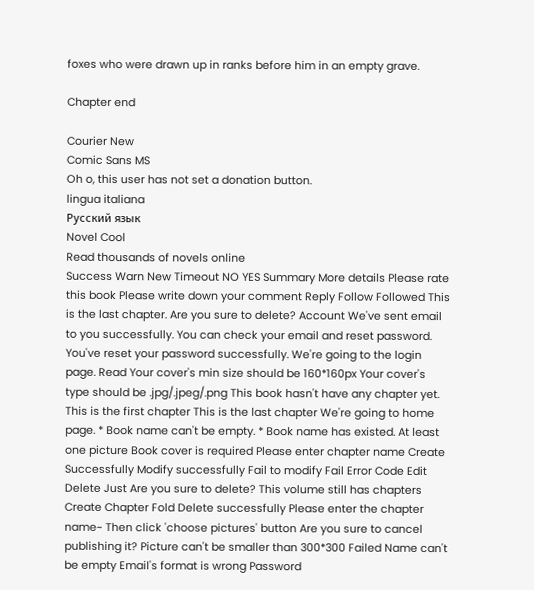foxes who were drawn up in ranks before him in an empty grave.

Chapter end

Courier New
Comic Sans MS
Oh o, this user has not set a donation button.
lingua italiana
Русский язык
Novel Cool
Read thousands of novels online
Success Warn New Timeout NO YES Summary More details Please rate this book Please write down your comment Reply Follow Followed This is the last chapter. Are you sure to delete? Account We've sent email to you successfully. You can check your email and reset password. You've reset your password successfully. We're going to the login page. Read Your cover's min size should be 160*160px Your cover's type should be .jpg/.jpeg/.png This book hasn't have any chapter yet. This is the first chapter This is the last chapter We're going to home page. * Book name can't be empty. * Book name has existed. At least one picture Book cover is required Please enter chapter name Create Successfully Modify successfully Fail to modify Fail Error Code Edit Delete Just Are you sure to delete? This volume still has chapters Create Chapter Fold Delete successfully Please enter the chapter name~ Then click 'choose pictures' button Are you sure to cancel publishing it? Picture can't be smaller than 300*300 Failed Name can't be empty Email's format is wrong Password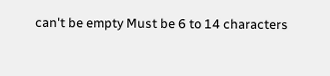can't be empty Must be 6 to 14 characters